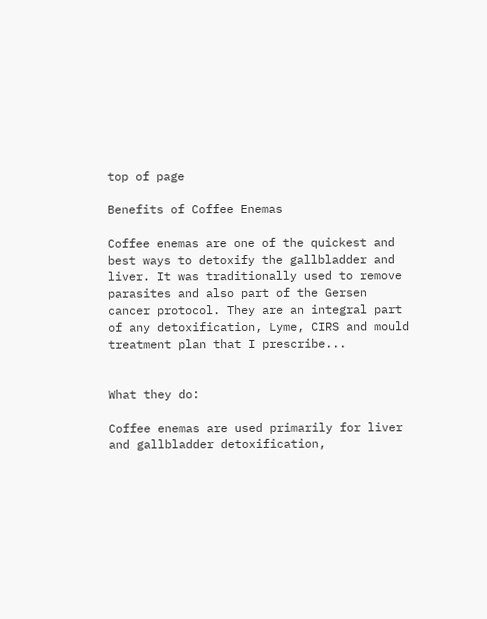top of page

Benefits of Coffee Enemas

Coffee enemas are one of the quickest and best ways to detoxify the gallbladder and liver. It was traditionally used to remove parasites and also part of the Gersen cancer protocol. They are an integral part of any detoxification, Lyme, CIRS and mould treatment plan that I prescribe...


What they do:

Coffee enemas are used primarily for liver and gallbladder detoxification,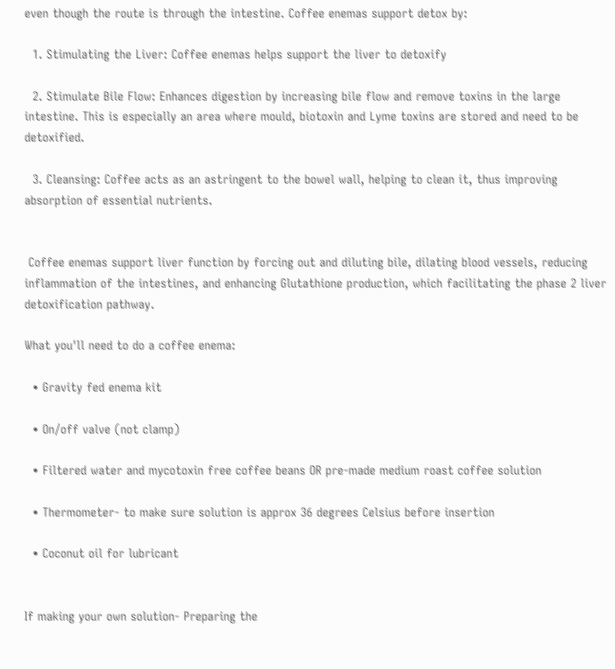even though the route is through the intestine. Coffee enemas support detox by:

  1. Stimulating the Liver: Coffee enemas helps support the liver to detoxify

  2. Stimulate Bile Flow: Enhances digestion by increasing bile flow and remove toxins in the large intestine. This is especially an area where mould, biotoxin and Lyme toxins are stored and need to be detoxified.

  3. Cleansing: Coffee acts as an astringent to the bowel wall, helping to clean it, thus improving absorption of essential nutrients.


 Coffee enemas support liver function by forcing out and diluting bile, dilating blood vessels, reducing inflammation of the intestines, and enhancing Glutathione production, which facilitating the phase 2 liver detoxification pathway.

What you'll need to do a coffee enema:

  • Gravity fed enema kit

  • On/off valve (not clamp)

  • Filtered water and mycotoxin free coffee beans OR pre-made medium roast coffee solution

  • Thermometer- to make sure solution is approx 36 degrees Celsius before insertion

  • Coconut oil for lubricant


If making your own solution- Preparing the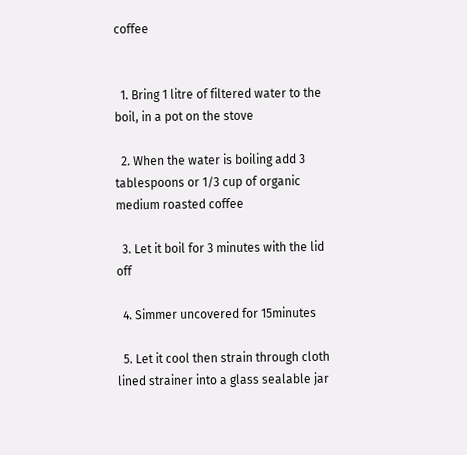coffee


  1. Bring 1 litre of filtered water to the boil, in a pot on the stove

  2. When the water is boiling add 3 tablespoons or 1/3 cup of organic medium roasted coffee

  3. Let it boil for 3 minutes with the lid off

  4. Simmer uncovered for 15minutes

  5. Let it cool then strain through cloth lined strainer into a glass sealable jar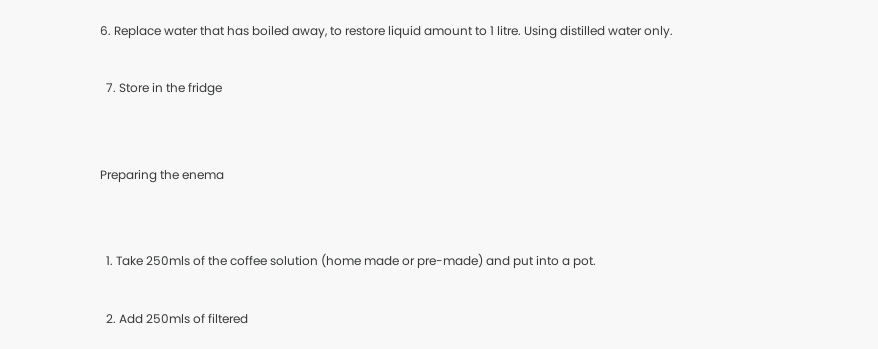6. Replace water that has boiled away, to restore liquid amount to 1 litre. Using distilled water only.

  7. Store in the fridge


Preparing the enema


  1. Take 250mls of the coffee solution (home made or pre-made) and put into a pot.

  2. Add 250mls of filtered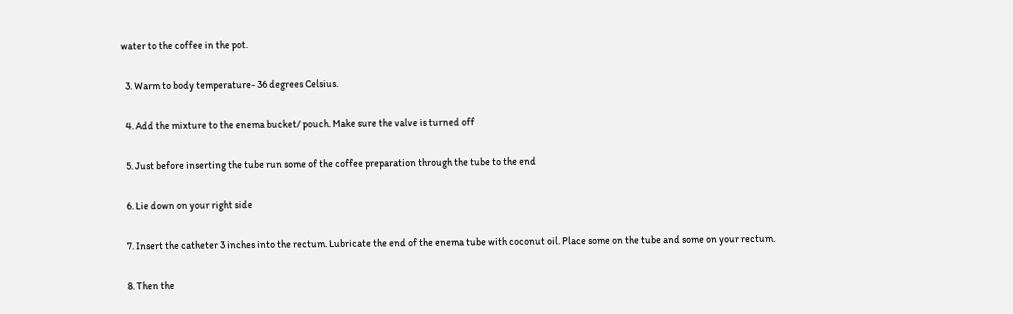water to the coffee in the pot.

  3. Warm to body temperature- 36 degrees Celsius.

  4. Add the mixture to the enema bucket/ pouch. Make sure the valve is turned off

  5. Just before inserting the tube run some of the coffee preparation through the tube to the end

  6. Lie down on your right side

  7. Insert the catheter 3 inches into the rectum. Lubricate the end of the enema tube with coconut oil. Place some on the tube and some on your rectum.

  8. Then the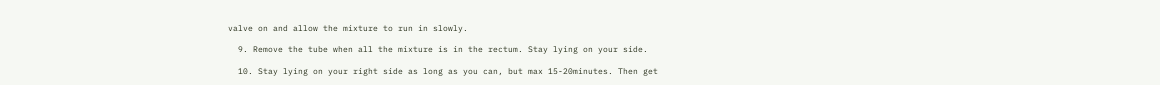valve on and allow the mixture to run in slowly.

  9. Remove the tube when all the mixture is in the rectum. Stay lying on your side.

  10. Stay lying on your right side as long as you can, but max 15-20minutes. Then get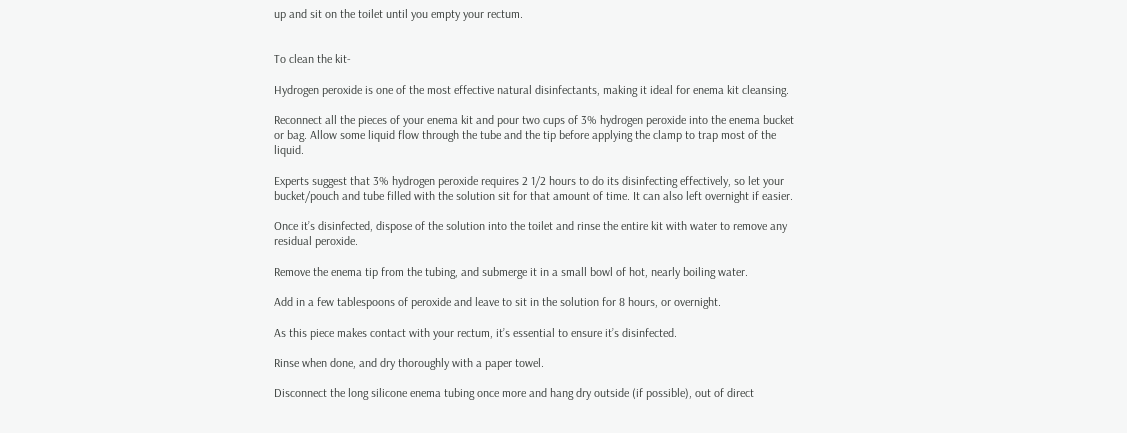up and sit on the toilet until you empty your rectum.


To clean the kit-

Hydrogen peroxide is one of the most effective natural disinfectants, making it ideal for enema kit cleansing.

Reconnect all the pieces of your enema kit and pour two cups of 3% hydrogen peroxide into the enema bucket or bag. Allow some liquid flow through the tube and the tip before applying the clamp to trap most of the liquid.

Experts suggest that 3% hydrogen peroxide requires 2 1/2 hours to do its disinfecting effectively, so let your bucket/pouch and tube filled with the solution sit for that amount of time. It can also left overnight if easier.

Once it’s disinfected, dispose of the solution into the toilet and rinse the entire kit with water to remove any residual peroxide.

Remove the enema tip from the tubing, and submerge it in a small bowl of hot, nearly boiling water.

Add in a few tablespoons of peroxide and leave to sit in the solution for 8 hours, or overnight.

As this piece makes contact with your rectum, it’s essential to ensure it’s disinfected.

Rinse when done, and dry thoroughly with a paper towel.

Disconnect the long silicone enema tubing once more and hang dry outside (if possible), out of direct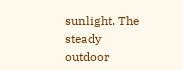sunlight. The steady outdoor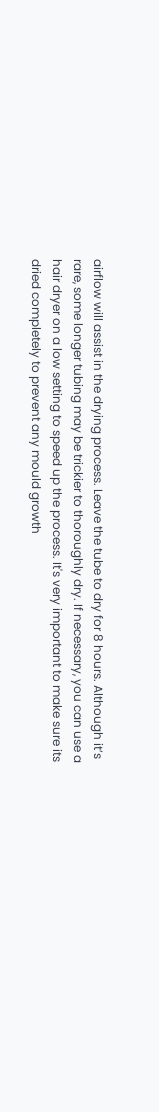airflow will assist in the drying process. Leave the tube to dry for 8 hours. Although it’s rare, some longer tubing may be trickier to thoroughly dry. If necessary, you can use a hair dryer on a low setting to speed up the process. It's very important to make sure its dried completely to prevent any mould growth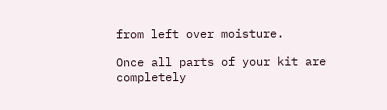from left over moisture.

Once all parts of your kit are completely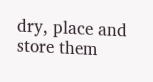dry, place and store them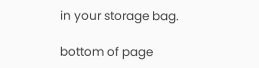in your storage bag.

bottom of page